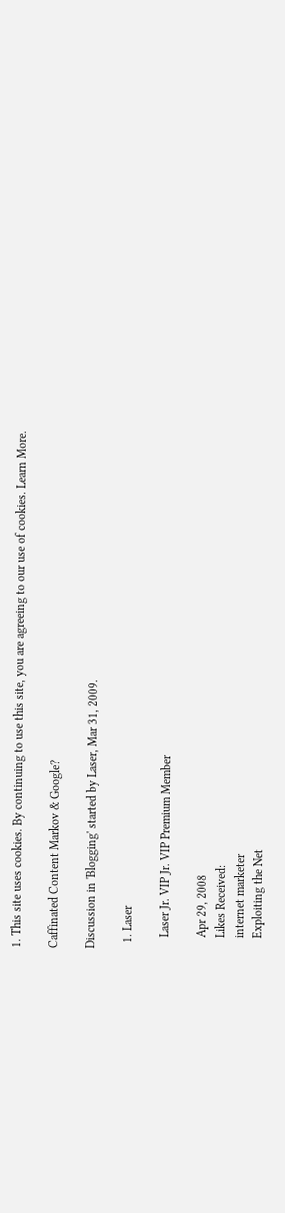1. This site uses cookies. By continuing to use this site, you are agreeing to our use of cookies. Learn More.

Caffinated Content Markov & Google?

Discussion in 'Blogging' started by Laser, Mar 31, 2009.

  1. Laser

    Laser Jr. VIP Jr. VIP Premium Member

    Apr 29, 2008
    Likes Received:
    internet marketer
    Exploiting the Net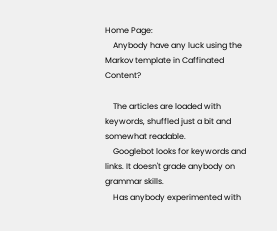Home Page:
    Anybody have any luck using the Markov template in Caffinated Content?

    The articles are loaded with keywords, shuffled just a bit and somewhat readable.
    Googlebot looks for keywords and links. It doesn't grade anybody on grammar skills.
    Has anybody experimented with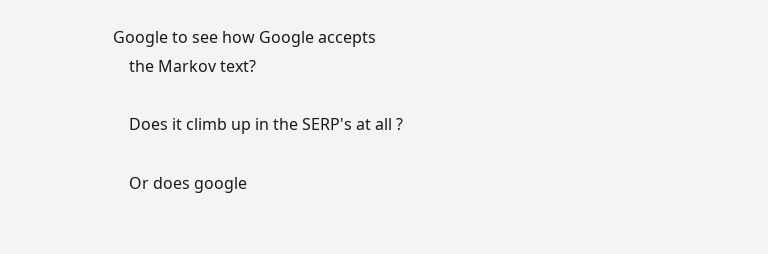Google to see how Google accepts
    the Markov text?

    Does it climb up in the SERP's at all ?

    Or does google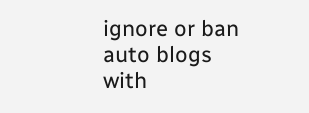ignore or ban auto blogs with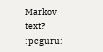Markov text? :pcguru: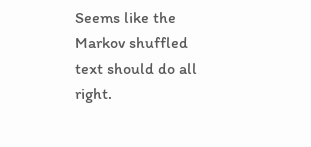Seems like the Markov shuffled text should do all right.